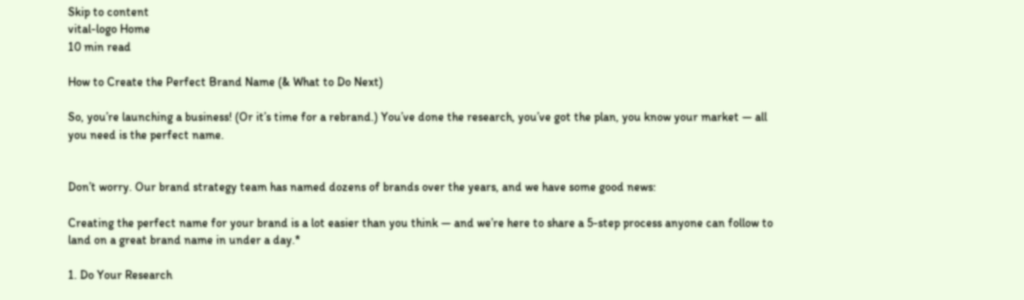Skip to content
vital-logo Home
10 min read

How to Create the Perfect Brand Name (& What to Do Next)

So, you’re launching a business! (Or it’s time for a rebrand.) You’ve done the research, you’ve got the plan, you know your market — all you need is the perfect name.


Don’t worry. Our brand strategy team has named dozens of brands over the years, and we have some good news:

Creating the perfect name for your brand is a lot easier than you think — and we’re here to share a 5-step process anyone can follow to land on a great brand name in under a day.*

1. Do Your Research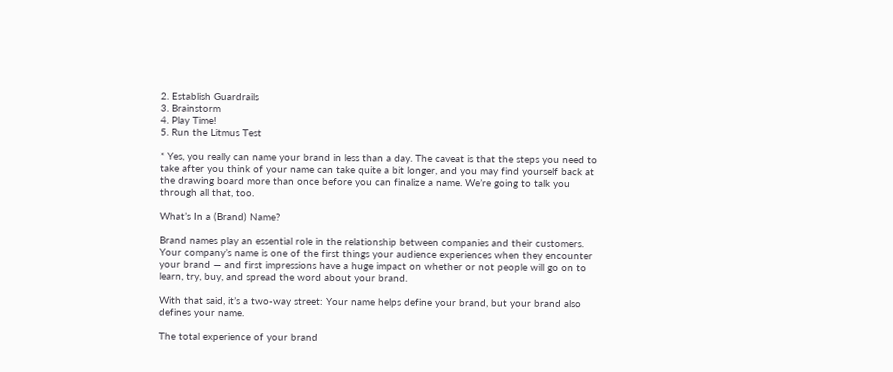2. Establish Guardrails
3. Brainstorm
4. Play Time!
5. Run the Litmus Test

* Yes, you really can name your brand in less than a day. The caveat is that the steps you need to take after you think of your name can take quite a bit longer, and you may find yourself back at the drawing board more than once before you can finalize a name. We’re going to talk you through all that, too.

What’s In a (Brand) Name?

Brand names play an essential role in the relationship between companies and their customers. Your company’s name is one of the first things your audience experiences when they encounter your brand — and first impressions have a huge impact on whether or not people will go on to learn, try, buy, and spread the word about your brand.

With that said, it’s a two-way street: Your name helps define your brand, but your brand also defines your name.

The total experience of your brand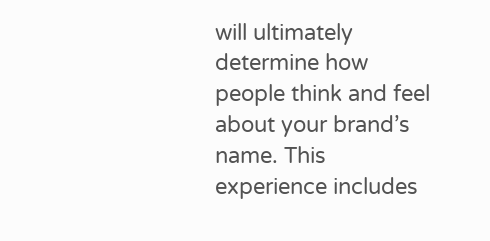will ultimately determine how people think and feel about your brand’s name. This experience includes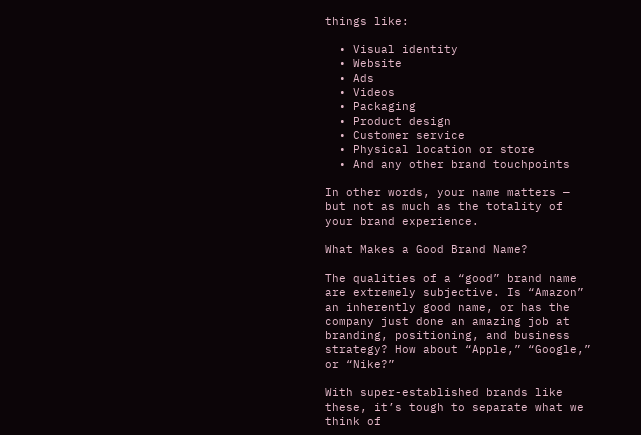things like:

  • Visual identity
  • Website
  • Ads
  • Videos
  • Packaging
  • Product design
  • Customer service
  • Physical location or store
  • And any other brand touchpoints

In other words, your name matters — but not as much as the totality of your brand experience.

What Makes a Good Brand Name?

The qualities of a “good” brand name are extremely subjective. Is “Amazon” an inherently good name, or has the company just done an amazing job at branding, positioning, and business strategy? How about “Apple,” “Google,” or “Nike?”

With super-established brands like these, it’s tough to separate what we think of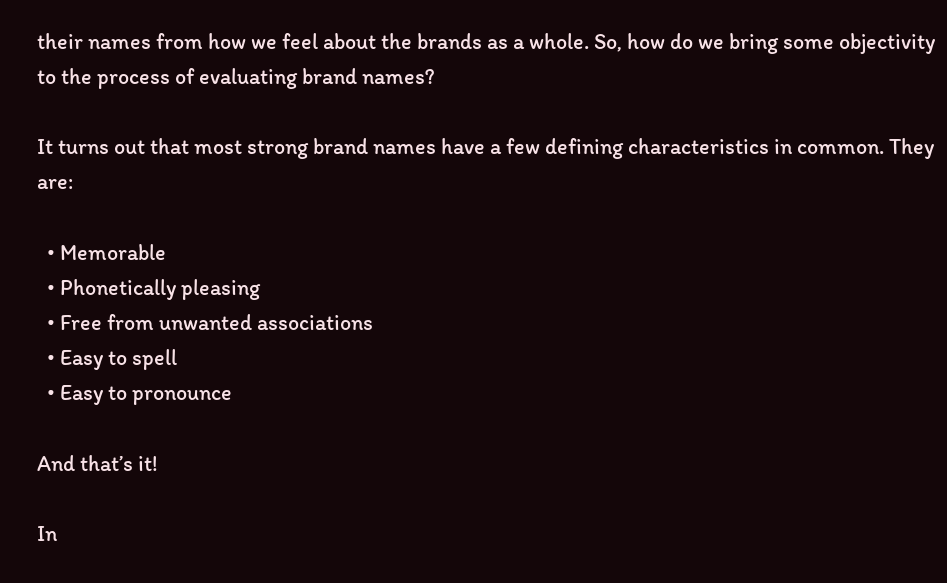their names from how we feel about the brands as a whole. So, how do we bring some objectivity to the process of evaluating brand names?

It turns out that most strong brand names have a few defining characteristics in common. They are:

  • Memorable
  • Phonetically pleasing
  • Free from unwanted associations
  • Easy to spell
  • Easy to pronounce

And that’s it!

In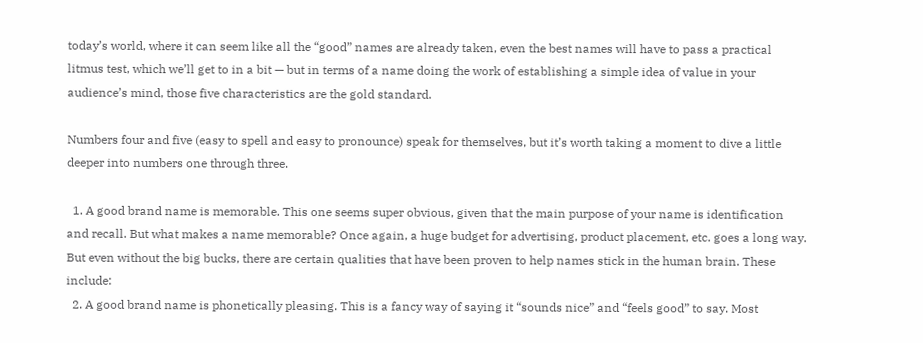today’s world, where it can seem like all the “good” names are already taken, even the best names will have to pass a practical litmus test, which we’ll get to in a bit — but in terms of a name doing the work of establishing a simple idea of value in your audience’s mind, those five characteristics are the gold standard.

Numbers four and five (easy to spell and easy to pronounce) speak for themselves, but it’s worth taking a moment to dive a little deeper into numbers one through three.

  1. A good brand name is memorable. This one seems super obvious, given that the main purpose of your name is identification and recall. But what makes a name memorable? Once again, a huge budget for advertising, product placement, etc. goes a long way. But even without the big bucks, there are certain qualities that have been proven to help names stick in the human brain. These include:
  2. A good brand name is phonetically pleasing. This is a fancy way of saying it “sounds nice” and “feels good” to say. Most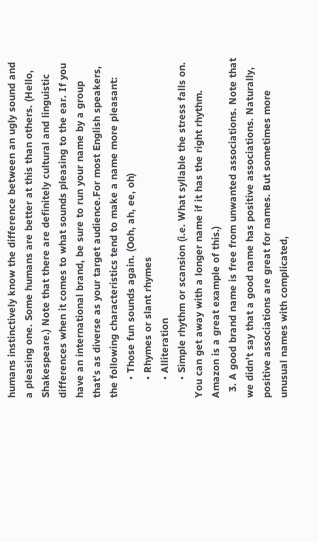humans instinctively know the difference between an ugly sound and a pleasing one. Some humans are better at this than others. (Hello, Shakespeare.) Note that there are definitely cultural and linguistic differences when it comes to what sounds pleasing to the ear. If you have an international brand, be sure to run your name by a group that’s as diverse as your target audience.For most English speakers, the following characteristics tend to make a name more pleasant:
      • Those fun sounds again. (Ooh, ah, ee, oh)
      • Rhymes or slant rhymes
      • Alliteration
      • Simple rhythm or scansion (i.e. What syllable the stress falls on. You can get away with a longer name if it has the right rhythm. Amazon is a great example of this.)
  3. A good brand name is free from unwanted associations. Note that we didn’t say that a good name has positive associations. Naturally, positive associations are great for names. But sometimes more unusual names with complicated,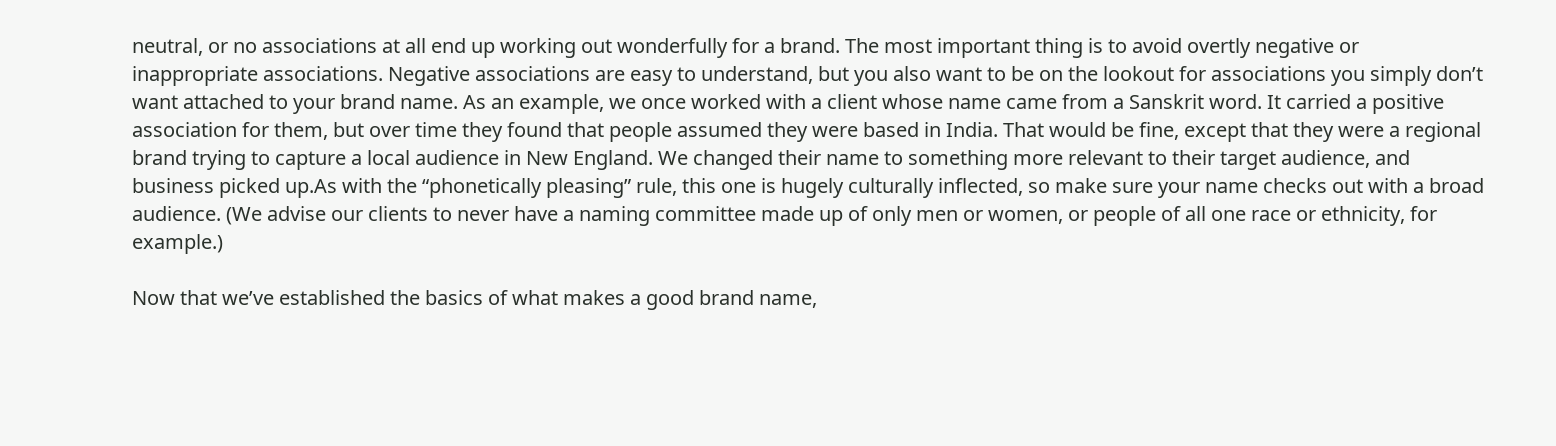neutral, or no associations at all end up working out wonderfully for a brand. The most important thing is to avoid overtly negative or inappropriate associations. Negative associations are easy to understand, but you also want to be on the lookout for associations you simply don’t want attached to your brand name. As an example, we once worked with a client whose name came from a Sanskrit word. It carried a positive association for them, but over time they found that people assumed they were based in India. That would be fine, except that they were a regional brand trying to capture a local audience in New England. We changed their name to something more relevant to their target audience, and business picked up.As with the “phonetically pleasing” rule, this one is hugely culturally inflected, so make sure your name checks out with a broad audience. (We advise our clients to never have a naming committee made up of only men or women, or people of all one race or ethnicity, for example.)

Now that we’ve established the basics of what makes a good brand name,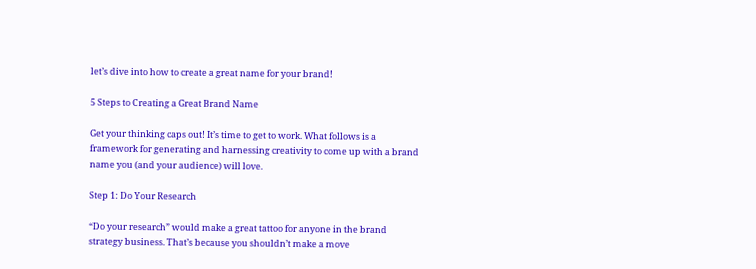let’s dive into how to create a great name for your brand!

5 Steps to Creating a Great Brand Name

Get your thinking caps out! It’s time to get to work. What follows is a framework for generating and harnessing creativity to come up with a brand name you (and your audience) will love.

Step 1: Do Your Research

“Do your research” would make a great tattoo for anyone in the brand strategy business. That’s because you shouldn’t make a move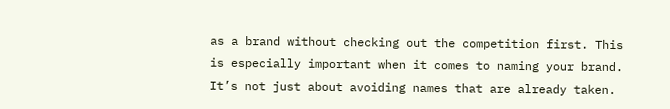as a brand without checking out the competition first. This is especially important when it comes to naming your brand. It’s not just about avoiding names that are already taken.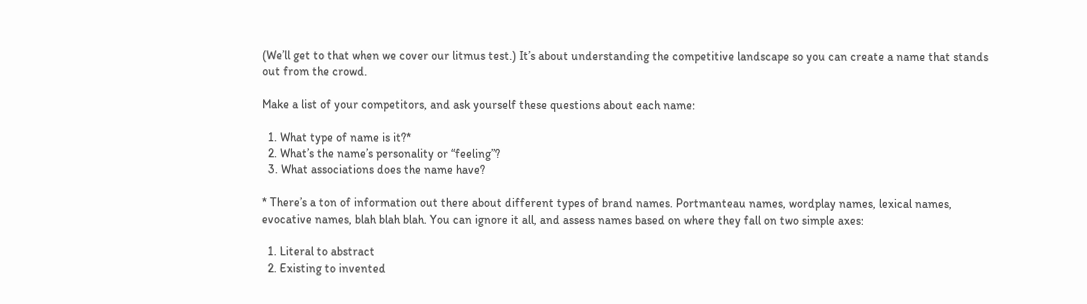(We’ll get to that when we cover our litmus test.) It’s about understanding the competitive landscape so you can create a name that stands out from the crowd.

Make a list of your competitors, and ask yourself these questions about each name:

  1. What type of name is it?*
  2. What’s the name’s personality or “feeling”?
  3. What associations does the name have?

* There’s a ton of information out there about different types of brand names. Portmanteau names, wordplay names, lexical names, evocative names, blah blah blah. You can ignore it all, and assess names based on where they fall on two simple axes:

  1. Literal to abstract
  2. Existing to invented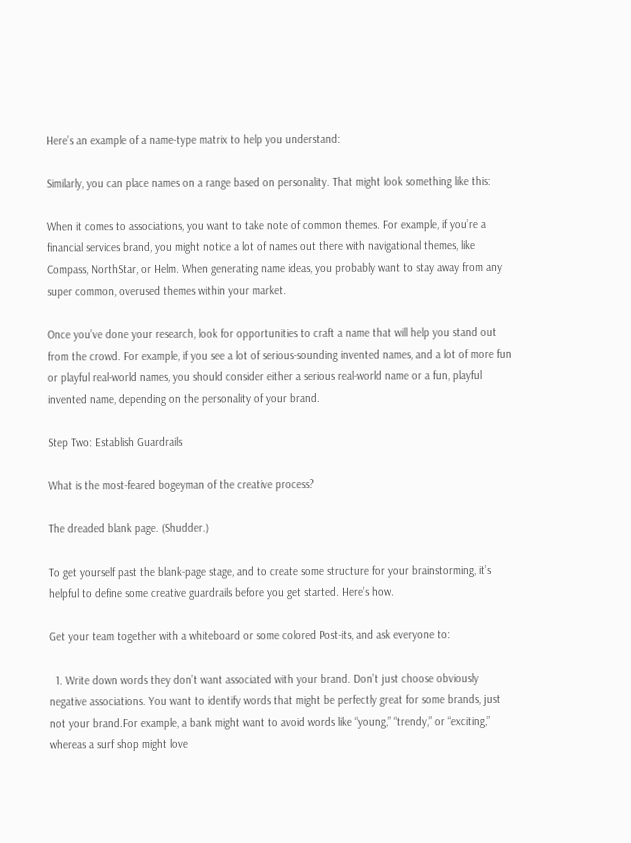Here’s an example of a name-type matrix to help you understand:

Similarly, you can place names on a range based on personality. That might look something like this:

When it comes to associations, you want to take note of common themes. For example, if you’re a financial services brand, you might notice a lot of names out there with navigational themes, like Compass, NorthStar, or Helm. When generating name ideas, you probably want to stay away from any super common, overused themes within your market.

Once you’ve done your research, look for opportunities to craft a name that will help you stand out from the crowd. For example, if you see a lot of serious-sounding invented names, and a lot of more fun or playful real-world names, you should consider either a serious real-world name or a fun, playful invented name, depending on the personality of your brand.

Step Two: Establish Guardrails

What is the most-feared bogeyman of the creative process?

The dreaded blank page. (Shudder.)

To get yourself past the blank-page stage, and to create some structure for your brainstorming, it’s helpful to define some creative guardrails before you get started. Here’s how.

Get your team together with a whiteboard or some colored Post-its, and ask everyone to:

  1. Write down words they don’t want associated with your brand. Don’t just choose obviously negative associations. You want to identify words that might be perfectly great for some brands, just not your brand.For example, a bank might want to avoid words like “young,” “trendy,” or “exciting,” whereas a surf shop might love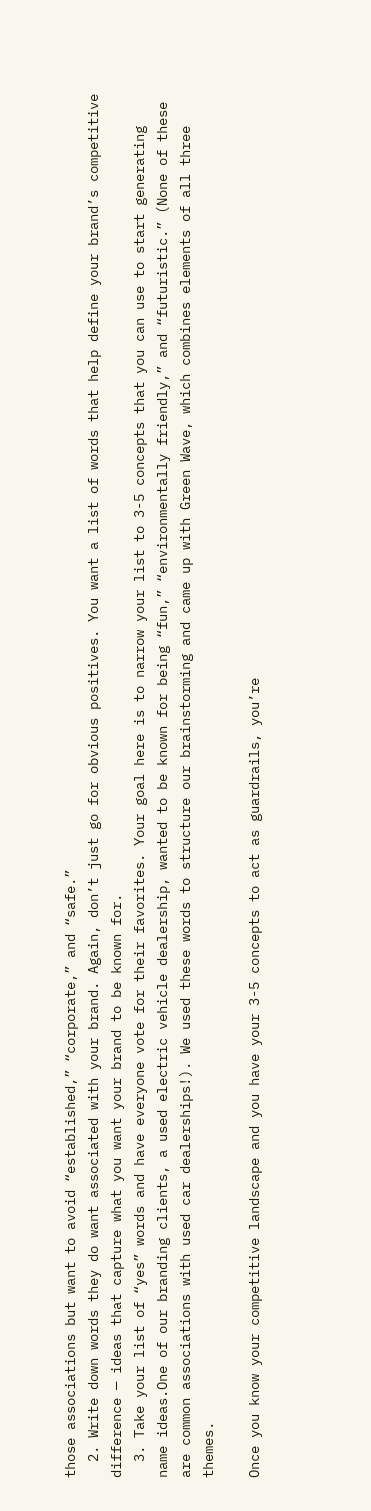those associations but want to avoid “established,” “corporate,” and “safe.”
  2. Write down words they do want associated with your brand. Again, don’t just go for obvious positives. You want a list of words that help define your brand’s competitive difference — ideas that capture what you want your brand to be known for.
  3. Take your list of “yes” words and have everyone vote for their favorites. Your goal here is to narrow your list to 3-5 concepts that you can use to start generating name ideas.One of our branding clients, a used electric vehicle dealership, wanted to be known for being “fun,” “environmentally friendly,” and “futuristic.” (None of these are common associations with used car dealerships!). We used these words to structure our brainstorming and came up with Green Wave, which combines elements of all three themes.

Once you know your competitive landscape and you have your 3-5 concepts to act as guardrails, you’re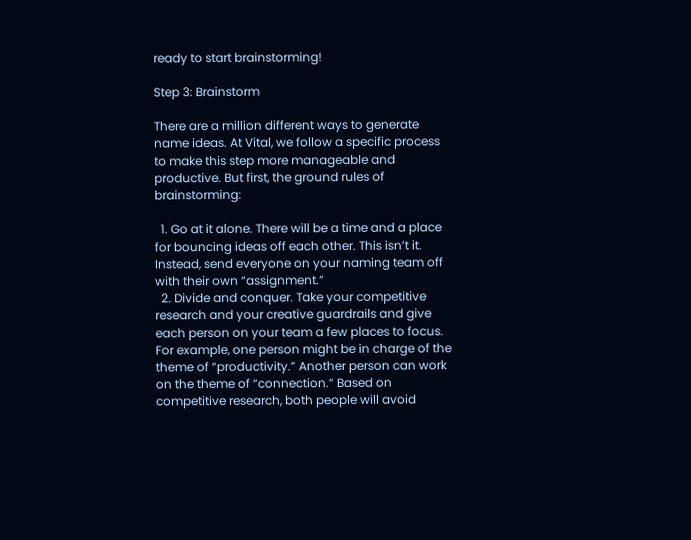ready to start brainstorming!

Step 3: Brainstorm

There are a million different ways to generate name ideas. At Vital, we follow a specific process to make this step more manageable and productive. But first, the ground rules of brainstorming:

  1. Go at it alone. There will be a time and a place for bouncing ideas off each other. This isn’t it. Instead, send everyone on your naming team off with their own “assignment.”
  2. Divide and conquer. Take your competitive research and your creative guardrails and give each person on your team a few places to focus. For example, one person might be in charge of the theme of “productivity.” Another person can work on the theme of “connection.” Based on competitive research, both people will avoid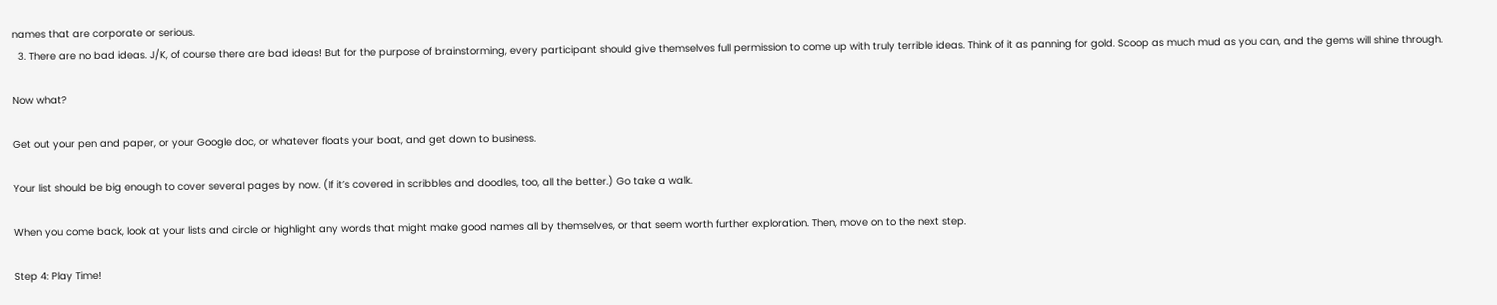names that are corporate or serious.
  3. There are no bad ideas. J/K, of course there are bad ideas! But for the purpose of brainstorming, every participant should give themselves full permission to come up with truly terrible ideas. Think of it as panning for gold. Scoop as much mud as you can, and the gems will shine through.

Now what?

Get out your pen and paper, or your Google doc, or whatever floats your boat, and get down to business.

Your list should be big enough to cover several pages by now. (If it’s covered in scribbles and doodles, too, all the better.) Go take a walk.

When you come back, look at your lists and circle or highlight any words that might make good names all by themselves, or that seem worth further exploration. Then, move on to the next step.

Step 4: Play Time!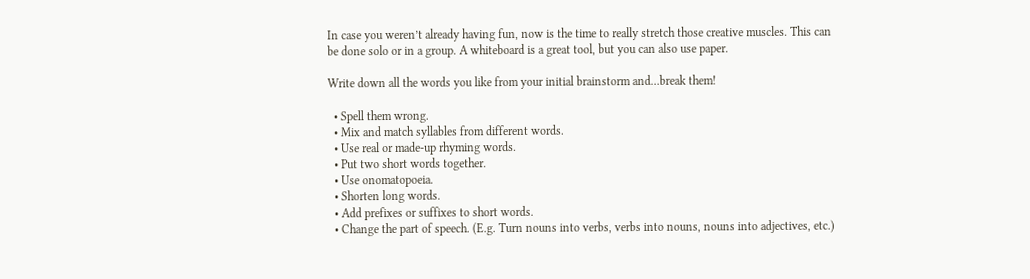In case you weren’t already having fun, now is the time to really stretch those creative muscles. This can be done solo or in a group. A whiteboard is a great tool, but you can also use paper.

Write down all the words you like from your initial brainstorm and…break them!

  • Spell them wrong.
  • Mix and match syllables from different words.
  • Use real or made-up rhyming words.
  • Put two short words together.
  • Use onomatopoeia.
  • Shorten long words.
  • Add prefixes or suffixes to short words.
  • Change the part of speech. (E.g. Turn nouns into verbs, verbs into nouns, nouns into adjectives, etc.)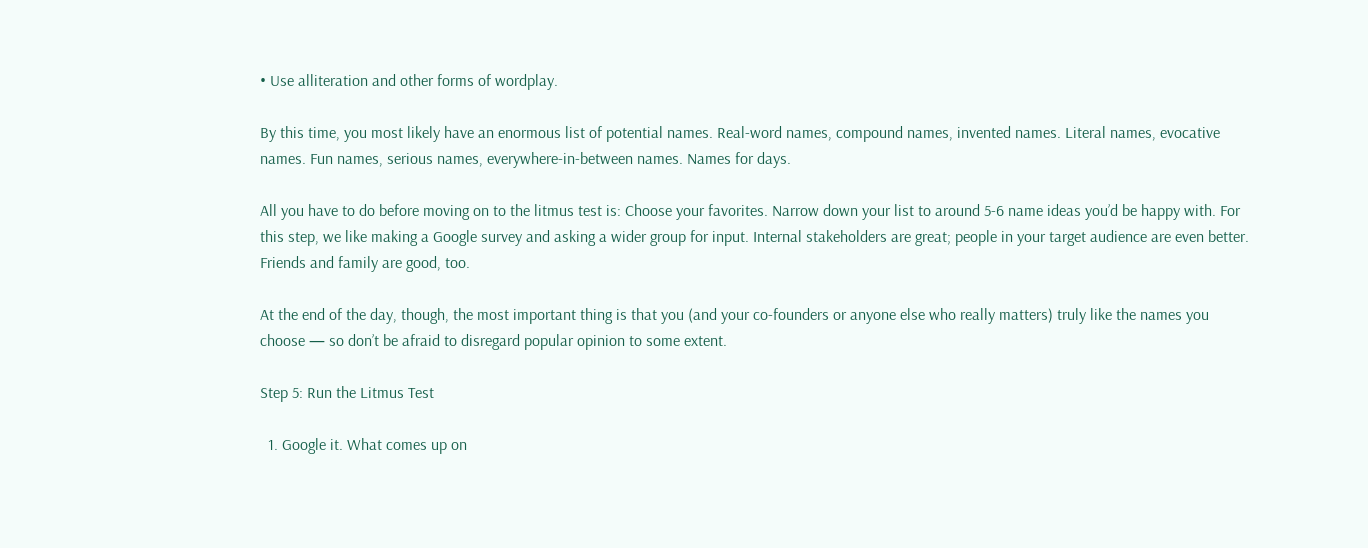• Use alliteration and other forms of wordplay.

By this time, you most likely have an enormous list of potential names. Real-word names, compound names, invented names. Literal names, evocative names. Fun names, serious names, everywhere-in-between names. Names for days.

All you have to do before moving on to the litmus test is: Choose your favorites. Narrow down your list to around 5-6 name ideas you’d be happy with. For this step, we like making a Google survey and asking a wider group for input. Internal stakeholders are great; people in your target audience are even better. Friends and family are good, too.

At the end of the day, though, the most important thing is that you (and your co-founders or anyone else who really matters) truly like the names you choose — so don’t be afraid to disregard popular opinion to some extent.

Step 5: Run the Litmus Test

  1. Google it. What comes up on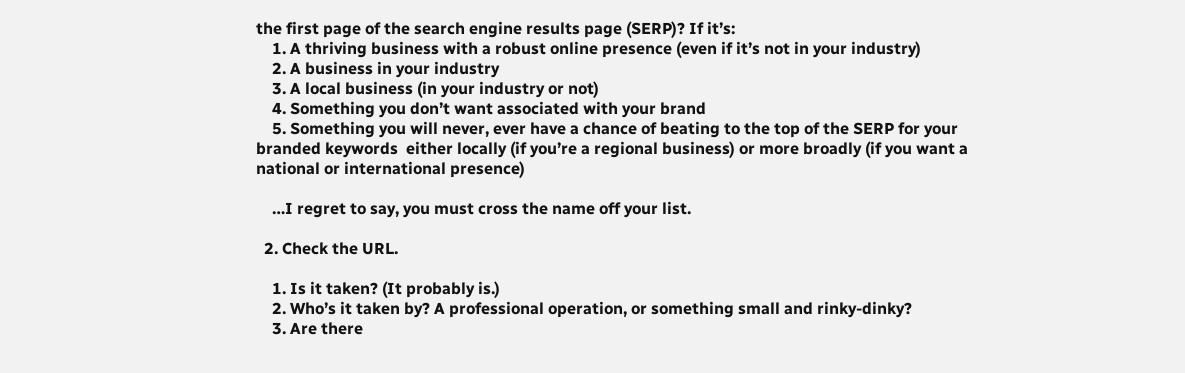the first page of the search engine results page (SERP)? If it’s:
    1. A thriving business with a robust online presence (even if it’s not in your industry)
    2. A business in your industry
    3. A local business (in your industry or not)
    4. Something you don’t want associated with your brand
    5. Something you will never, ever have a chance of beating to the top of the SERP for your branded keywords  either locally (if you’re a regional business) or more broadly (if you want a national or international presence)

    …I regret to say, you must cross the name off your list.

  2. Check the URL.

    1. Is it taken? (It probably is.)
    2. Who’s it taken by? A professional operation, or something small and rinky-dinky?
    3. Are there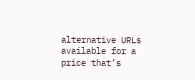alternative URLs available for a price that’s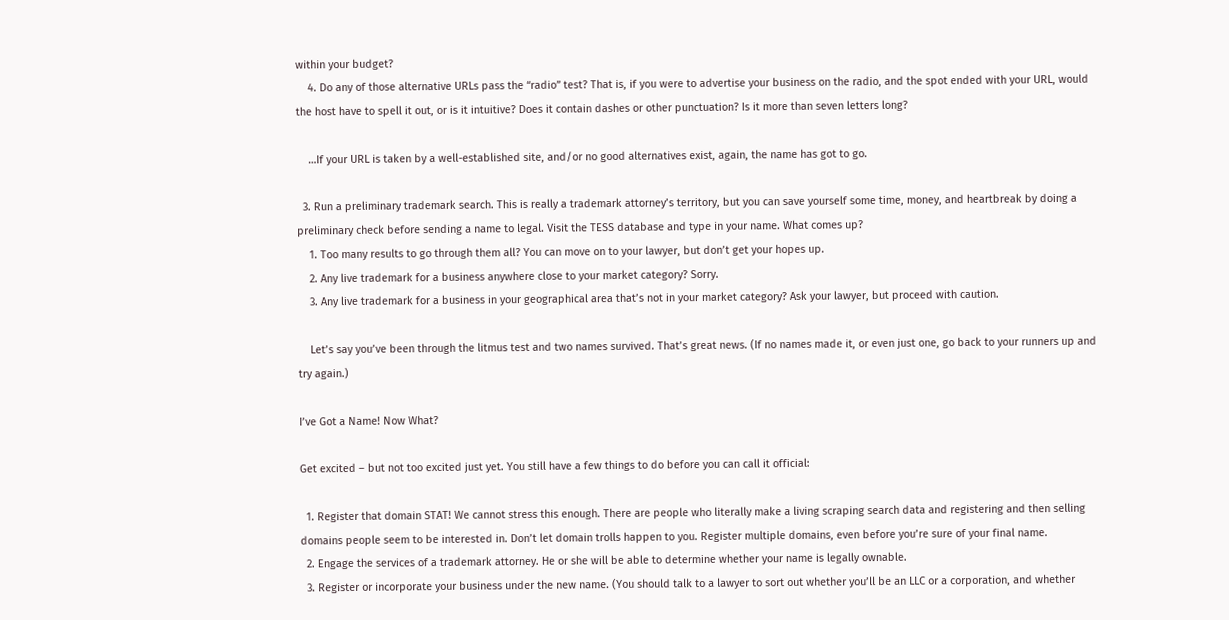within your budget?
    4. Do any of those alternative URLs pass the “radio” test? That is, if you were to advertise your business on the radio, and the spot ended with your URL, would the host have to spell it out, or is it intuitive? Does it contain dashes or other punctuation? Is it more than seven letters long?

    …If your URL is taken by a well-established site, and/or no good alternatives exist, again, the name has got to go.

  3. Run a preliminary trademark search. This is really a trademark attorney’s territory, but you can save yourself some time, money, and heartbreak by doing a preliminary check before sending a name to legal. Visit the TESS database and type in your name. What comes up?
    1. Too many results to go through them all? You can move on to your lawyer, but don’t get your hopes up.
    2. Any live trademark for a business anywhere close to your market category? Sorry.
    3. Any live trademark for a business in your geographical area that’s not in your market category? Ask your lawyer, but proceed with caution.

    Let’s say you’ve been through the litmus test and two names survived. That’s great news. (If no names made it, or even just one, go back to your runners up and try again.)

I’ve Got a Name! Now What?

Get excited – but not too excited just yet. You still have a few things to do before you can call it official:

  1. Register that domain STAT! We cannot stress this enough. There are people who literally make a living scraping search data and registering and then selling domains people seem to be interested in. Don’t let domain trolls happen to you. Register multiple domains, even before you’re sure of your final name.
  2. Engage the services of a trademark attorney. He or she will be able to determine whether your name is legally ownable.
  3. Register or incorporate your business under the new name. (You should talk to a lawyer to sort out whether you’ll be an LLC or a corporation, and whether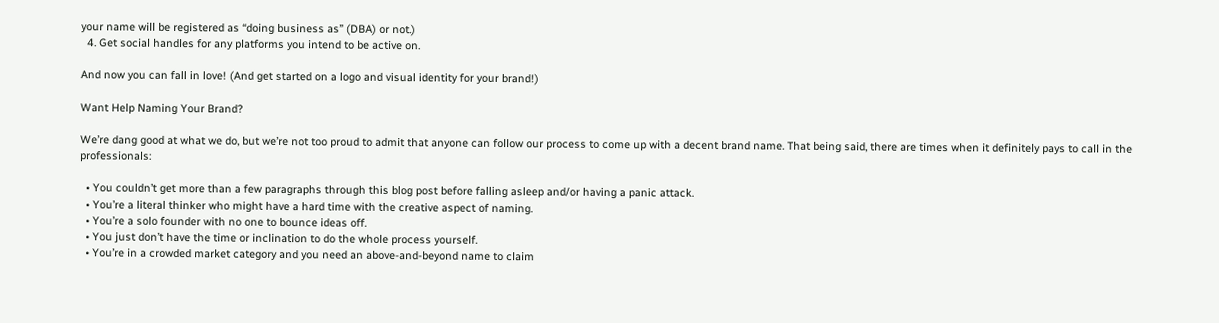your name will be registered as “doing business as” (DBA) or not.)
  4. Get social handles for any platforms you intend to be active on.

And now you can fall in love! (And get started on a logo and visual identity for your brand!)

Want Help Naming Your Brand?

We’re dang good at what we do, but we’re not too proud to admit that anyone can follow our process to come up with a decent brand name. That being said, there are times when it definitely pays to call in the professionals:

  • You couldn’t get more than a few paragraphs through this blog post before falling asleep and/or having a panic attack.
  • You’re a literal thinker who might have a hard time with the creative aspect of naming.
  • You’re a solo founder with no one to bounce ideas off.
  • You just don’t have the time or inclination to do the whole process yourself.
  • You’re in a crowded market category and you need an above-and-beyond name to claim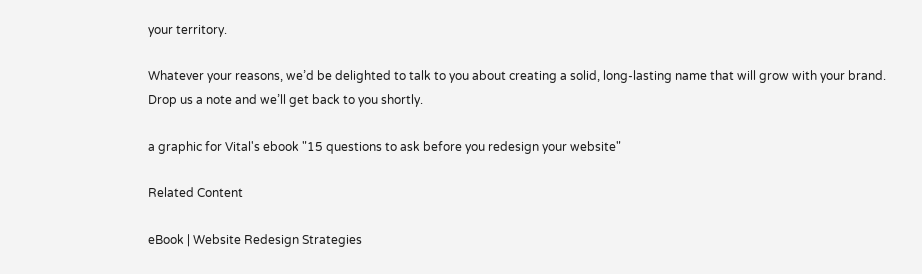your territory.

Whatever your reasons, we’d be delighted to talk to you about creating a solid, long-lasting name that will grow with your brand. Drop us a note and we’ll get back to you shortly.

a graphic for Vital's ebook "15 questions to ask before you redesign your website"

Related Content

eBook | Website Redesign Strategies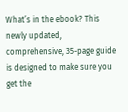What’s in the ebook? This newly updated, comprehensive, 35-page guide is designed to make sure you get the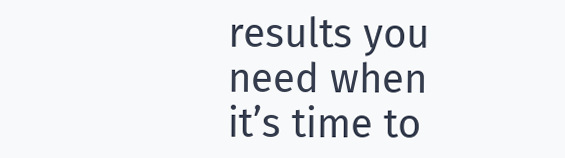results you need when it’s time to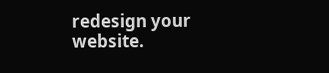redesign your website.